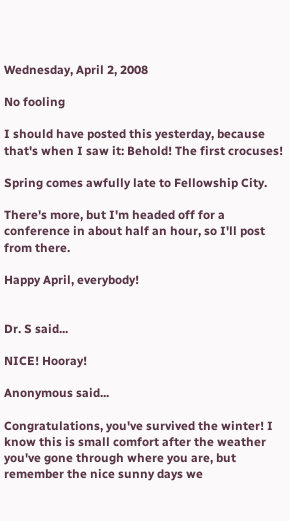Wednesday, April 2, 2008

No fooling

I should have posted this yesterday, because that's when I saw it: Behold! The first crocuses!

Spring comes awfully late to Fellowship City.

There's more, but I'm headed off for a conference in about half an hour, so I'll post from there.

Happy April, everybody!


Dr. S said...

NICE! Hooray!

Anonymous said...

Congratulations, you've survived the winter! I know this is small comfort after the weather you've gone through where you are, but remember the nice sunny days we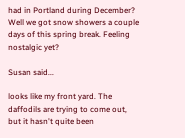had in Portland during December? Well we got snow showers a couple days of this spring break. Feeling nostalgic yet?

Susan said...

looks like my front yard. The daffodils are trying to come out, but it hasn't quite been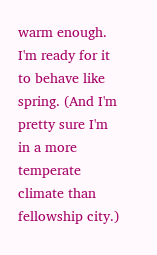warm enough. I'm ready for it to behave like spring. (And I'm pretty sure I'm in a more temperate climate than fellowship city.)